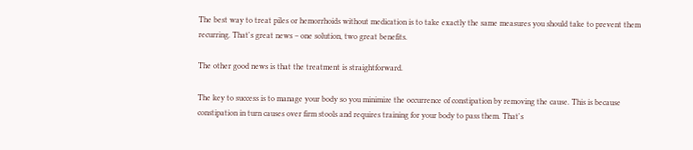The best way to treat piles or hemorrhoids without medication is to take exactly the same measures you should take to prevent them recurring. That's great news – one solution, two great benefits.

The other good news is that the treatment is straightforward.

The key to success is to manage your body so you minimize the occurrence of constipation by removing the cause. This is because constipation in turn causes over firm stools and requires training for your body to pass them. That's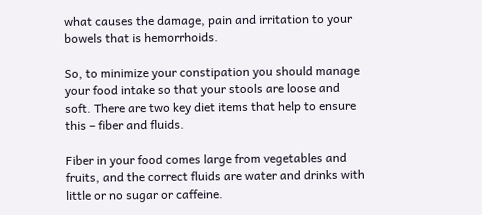what causes the damage, pain and irritation to your bowels that is hemorrhoids.

So, to minimize your constipation you should manage your food intake so that your stools are loose and soft. There are two key diet items that help to ensure this – fiber and fluids.

Fiber in your food comes large from vegetables and fruits, and the correct fluids are water and drinks with little or no sugar or caffeine.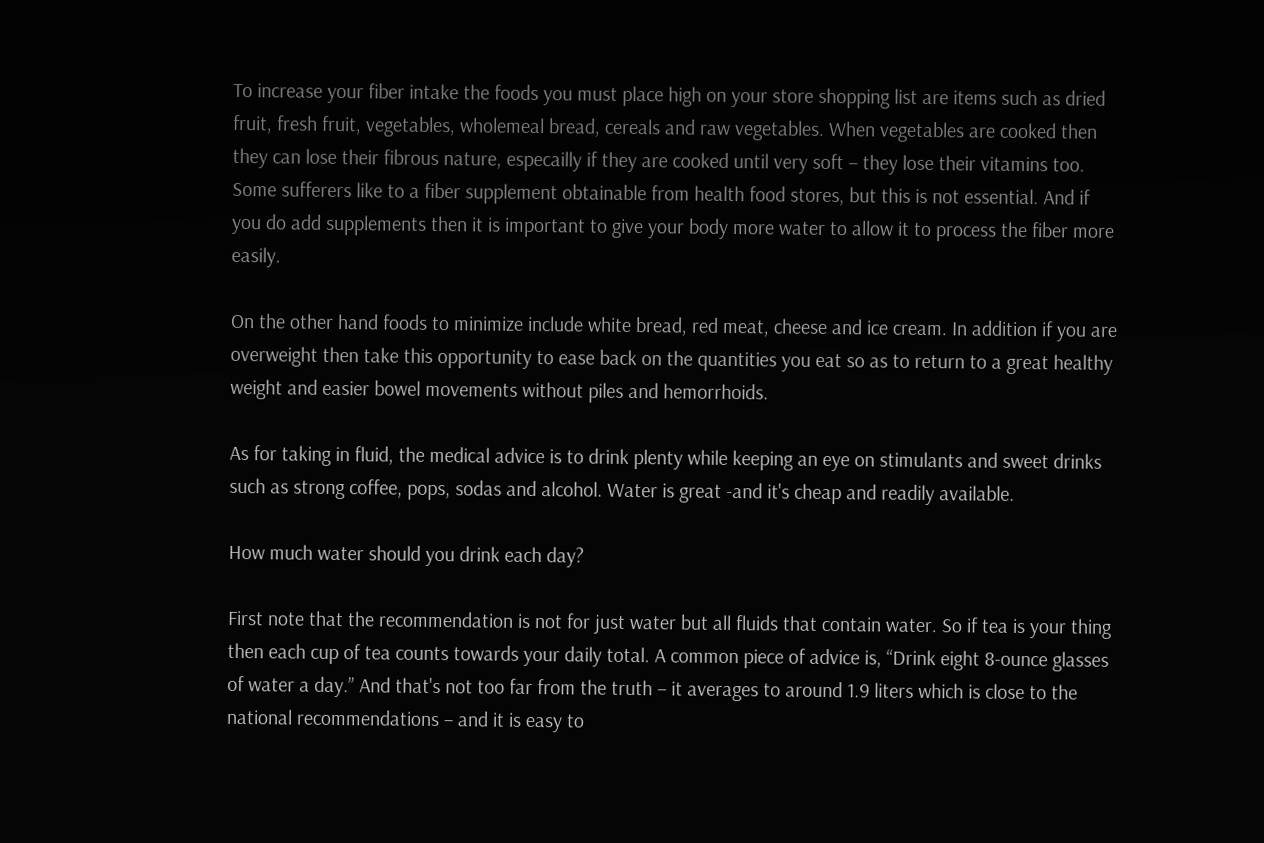To increase your fiber intake the foods you must place high on your store shopping list are items such as dried fruit, fresh fruit, vegetables, wholemeal bread, cereals and raw vegetables. When vegetables are cooked then they can lose their fibrous nature, especailly if they are cooked until very soft – they lose their vitamins too. Some sufferers like to a fiber supplement obtainable from health food stores, but this is not essential. And if you do add supplements then it is important to give your body more water to allow it to process the fiber more easily.

On the other hand foods to minimize include white bread, red meat, cheese and ice cream. In addition if you are overweight then take this opportunity to ease back on the quantities you eat so as to return to a great healthy weight and easier bowel movements without piles and hemorrhoids.

As for taking in fluid, the medical advice is to drink plenty while keeping an eye on stimulants and sweet drinks such as strong coffee, pops, sodas and alcohol. Water is great -and it's cheap and readily available.

How much water should you drink each day?

First note that the recommendation is not for just water but all fluids that contain water. So if tea is your thing then each cup of tea counts towards your daily total. A common piece of advice is, “Drink eight 8-ounce glasses of water a day.” And that's not too far from the truth – it averages to around 1.9 liters which is close to the national recommendations – and it is easy to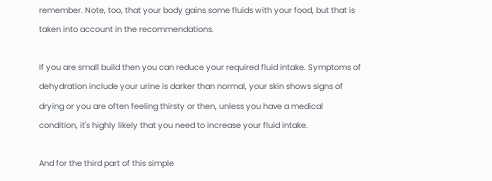remember. Note, too, that your body gains some fluids with your food, but that is taken into account in the recommendations.

If you are small build then you can reduce your required fluid intake. Symptoms of dehydration include your urine is darker than normal, your skin shows signs of drying or you are often feeling thirsty or then, unless you have a medical condition, it's highly likely that you need to increase your fluid intake.

And for the third part of this simple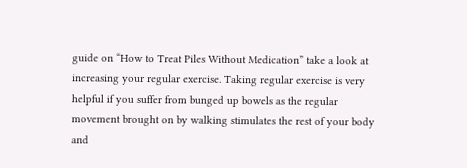guide on “How to Treat Piles Without Medication” take a look at increasing your regular exercise. Taking regular exercise is very helpful if you suffer from bunged up bowels as the regular movement brought on by walking stimulates the rest of your body and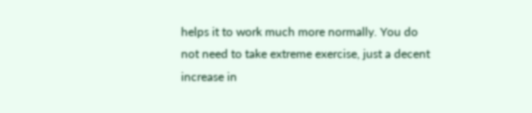helps it to work much more normally. You do not need to take extreme exercise, just a decent increase in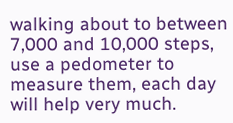walking about to between 7,000 and 10,000 steps, use a pedometer to measure them, each day will help very much.